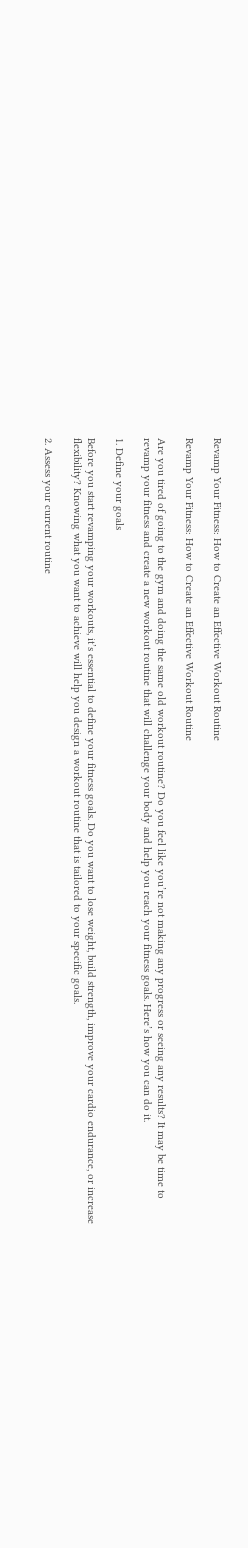Revamp Your Fitness: How to Create an Effective Workout Routine

Revamp Your Fitness: How to Create an Effective Workout Routine

Are you tired of going to the gym and doing the same old workout routine? Do you feel like you’re not making any progress or seeing any results? It may be time to revamp your fitness and create a new workout routine that will challenge your body and help you reach your fitness goals. Here’s how you can do it.

1. Define your goals

Before you start revamping your workouts, it’s essential to define your fitness goals. Do you want to lose weight, build strength, improve your cardio endurance, or increase flexibility? Knowing what you want to achieve will help you design a workout routine that is tailored to your specific goals.

2. Assess your current routine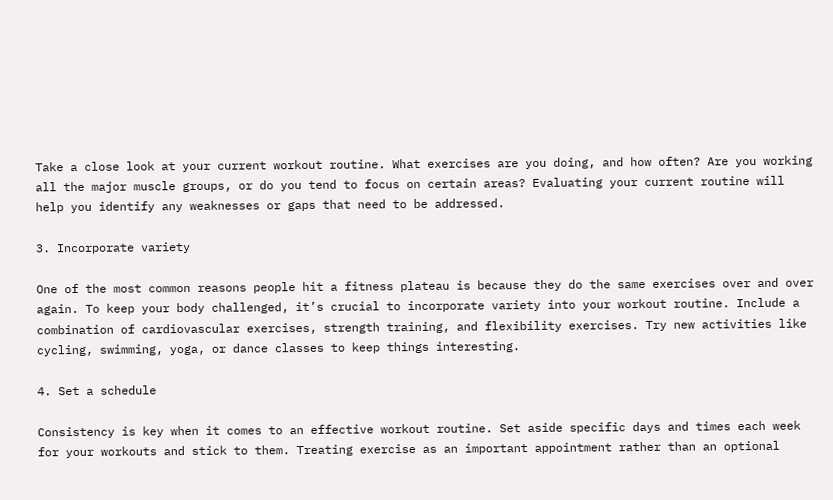Take a close look at your current workout routine. What exercises are you doing, and how often? Are you working all the major muscle groups, or do you tend to focus on certain areas? Evaluating your current routine will help you identify any weaknesses or gaps that need to be addressed.

3. Incorporate variety

One of the most common reasons people hit a fitness plateau is because they do the same exercises over and over again. To keep your body challenged, it’s crucial to incorporate variety into your workout routine. Include a combination of cardiovascular exercises, strength training, and flexibility exercises. Try new activities like cycling, swimming, yoga, or dance classes to keep things interesting.

4. Set a schedule

Consistency is key when it comes to an effective workout routine. Set aside specific days and times each week for your workouts and stick to them. Treating exercise as an important appointment rather than an optional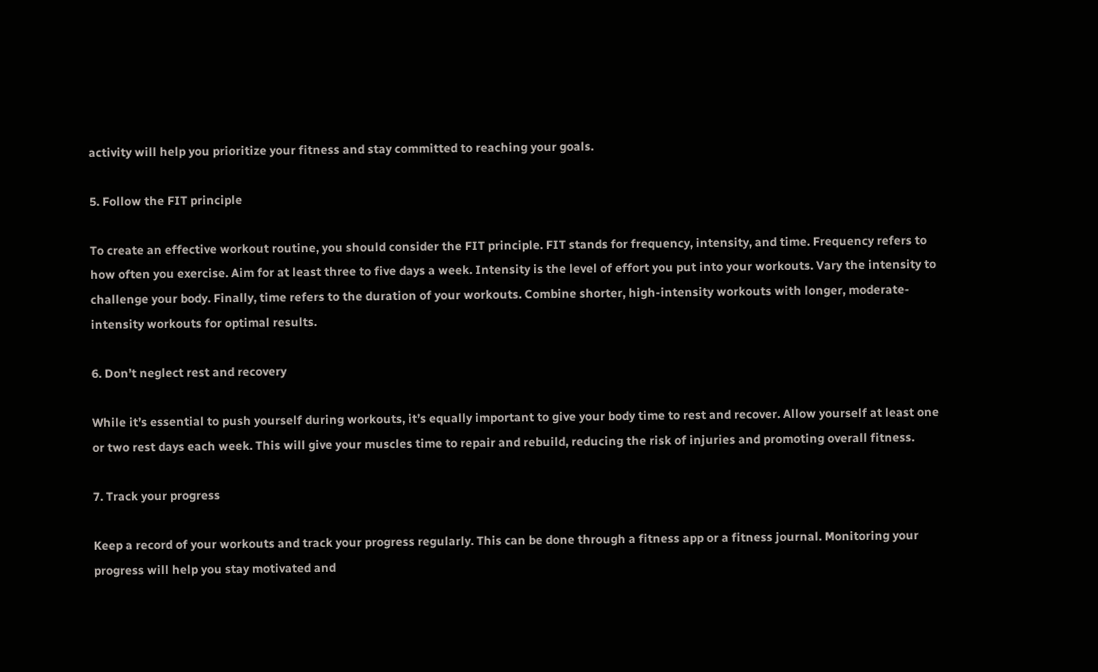activity will help you prioritize your fitness and stay committed to reaching your goals.

5. Follow the FIT principle

To create an effective workout routine, you should consider the FIT principle. FIT stands for frequency, intensity, and time. Frequency refers to how often you exercise. Aim for at least three to five days a week. Intensity is the level of effort you put into your workouts. Vary the intensity to challenge your body. Finally, time refers to the duration of your workouts. Combine shorter, high-intensity workouts with longer, moderate-intensity workouts for optimal results.

6. Don’t neglect rest and recovery

While it’s essential to push yourself during workouts, it’s equally important to give your body time to rest and recover. Allow yourself at least one or two rest days each week. This will give your muscles time to repair and rebuild, reducing the risk of injuries and promoting overall fitness.

7. Track your progress

Keep a record of your workouts and track your progress regularly. This can be done through a fitness app or a fitness journal. Monitoring your progress will help you stay motivated and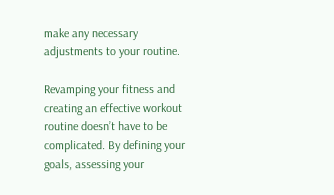make any necessary adjustments to your routine.

Revamping your fitness and creating an effective workout routine doesn’t have to be complicated. By defining your goals, assessing your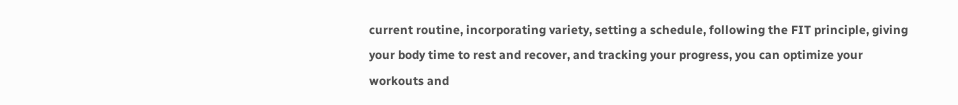current routine, incorporating variety, setting a schedule, following the FIT principle, giving your body time to rest and recover, and tracking your progress, you can optimize your workouts and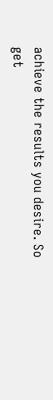achieve the results you desire. So get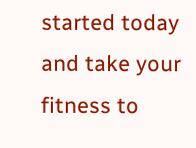started today and take your fitness to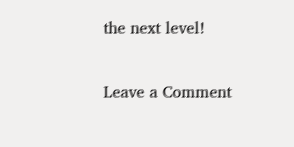the next level!

Leave a Comment